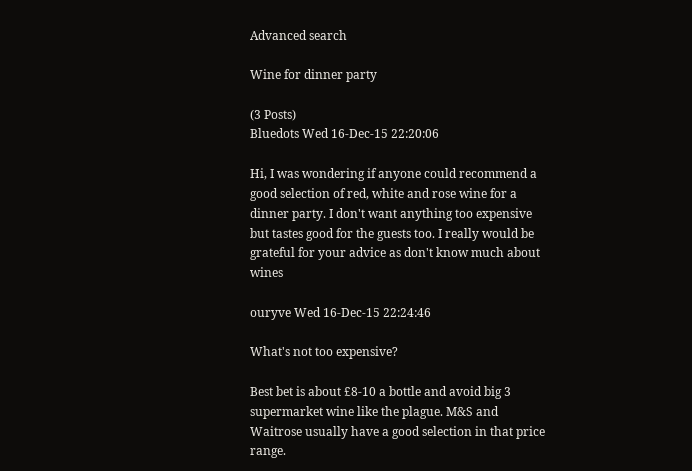Advanced search

Wine for dinner party

(3 Posts)
Bluedots Wed 16-Dec-15 22:20:06

Hi, I was wondering if anyone could recommend a good selection of red, white and rose wine for a dinner party. I don't want anything too expensive but tastes good for the guests too. I really would be grateful for your advice as don't know much about wines

ouryve Wed 16-Dec-15 22:24:46

What's not too expensive?

Best bet is about £8-10 a bottle and avoid big 3 supermarket wine like the plague. M&S and Waitrose usually have a good selection in that price range.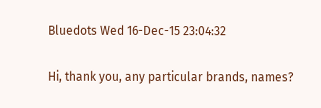Bluedots Wed 16-Dec-15 23:04:32

Hi, thank you, any particular brands, names?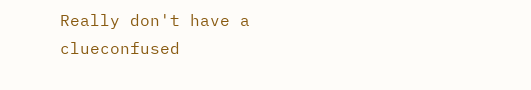Really don't have a clueconfused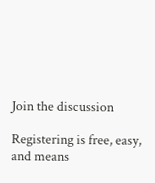Join the discussion

Registering is free, easy, and means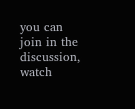you can join in the discussion, watch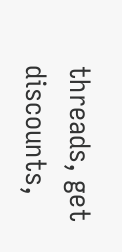threads, get discounts,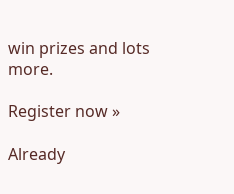win prizes and lots more.

Register now »

Already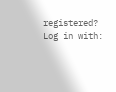registered? Log in with: